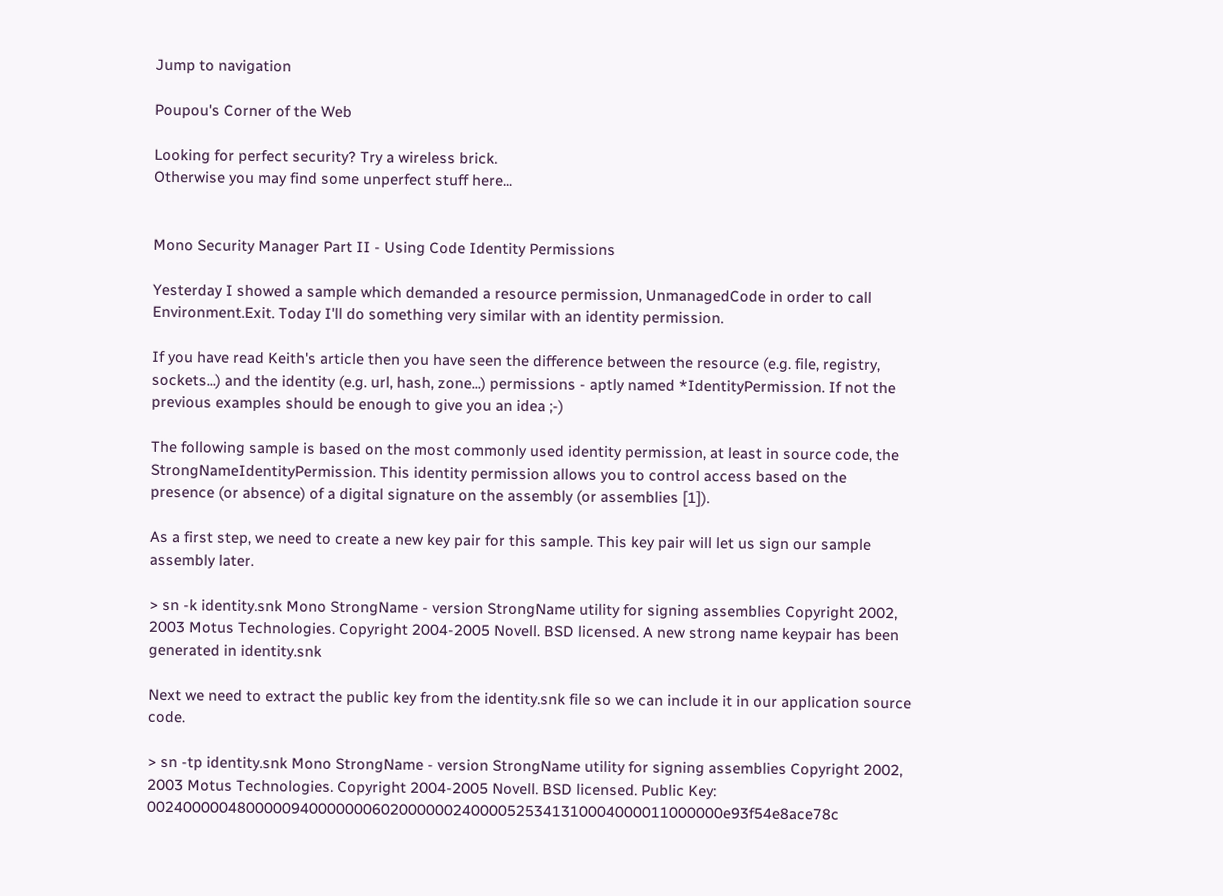Jump to navigation

Poupou's Corner of the Web

Looking for perfect security? Try a wireless brick.
Otherwise you may find some unperfect stuff here...


Mono Security Manager Part II - Using Code Identity Permissions

Yesterday I showed a sample which demanded a resource permission, UnmanagedCode in order to call Environment.Exit. Today I'll do something very similar with an identity permission.

If you have read Keith's article then you have seen the difference between the resource (e.g. file, registry, sockets...) and the identity (e.g. url, hash, zone...) permissions - aptly named *IdentityPermission. If not the previous examples should be enough to give you an idea ;-)

The following sample is based on the most commonly used identity permission, at least in source code, the StrongNameIdentityPermission. This identity permission allows you to control access based on the presence (or absence) of a digital signature on the assembly (or assemblies [1]).

As a first step, we need to create a new key pair for this sample. This key pair will let us sign our sample assembly later.

> sn -k identity.snk Mono StrongName - version StrongName utility for signing assemblies Copyright 2002, 2003 Motus Technologies. Copyright 2004-2005 Novell. BSD licensed. A new strong name keypair has been generated in identity.snk

Next we need to extract the public key from the identity.snk file so we can include it in our application source code.

> sn -tp identity.snk Mono StrongName - version StrongName utility for signing assemblies Copyright 2002, 2003 Motus Technologies. Copyright 2004-2005 Novell. BSD licensed. Public Key: 0024000004800000940000000602000000240000525341310004000011000000e93f54e8ace78c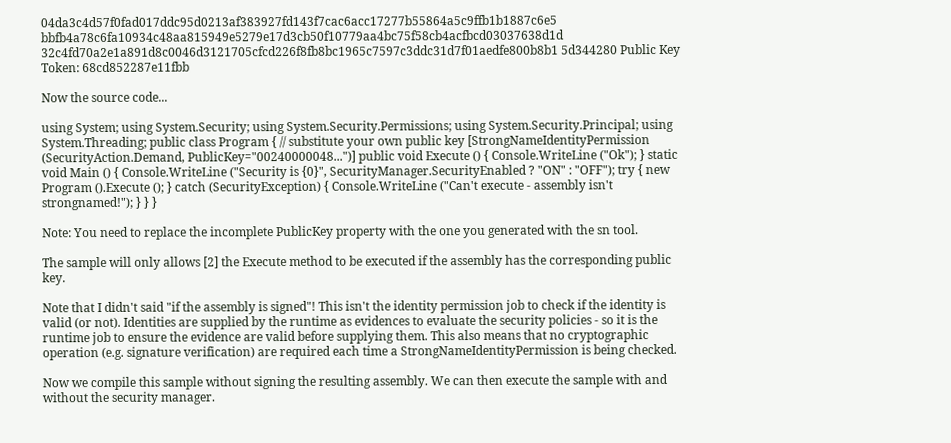04da3c4d57f0fad017ddc95d0213af383927fd143f7cac6acc17277b55864a5c9ffb1b1887c6e5 bbfb4a78c6fa10934c48aa815949e5279e17d3cb50f10779aa4bc75f58cb4acfbcd03037638d1d 32c4fd70a2e1a891d8c0046d3121705cfcd226f8fb8bc1965c7597c3ddc31d7f01aedfe800b8b1 5d344280 Public Key Token: 68cd852287e11fbb

Now the source code...

using System; using System.Security; using System.Security.Permissions; using System.Security.Principal; using System.Threading; public class Program { // substitute your own public key [StrongNameIdentityPermission (SecurityAction.Demand, PublicKey="00240000048...")] public void Execute () { Console.WriteLine ("Ok"); } static void Main () { Console.WriteLine ("Security is {0}", SecurityManager.SecurityEnabled ? "ON" : "OFF"); try { new Program ().Execute (); } catch (SecurityException) { Console.WriteLine ("Can't execute - assembly isn't strongnamed!"); } } }

Note: You need to replace the incomplete PublicKey property with the one you generated with the sn tool.

The sample will only allows [2] the Execute method to be executed if the assembly has the corresponding public key.

Note that I didn't said "if the assembly is signed"! This isn't the identity permission job to check if the identity is valid (or not). Identities are supplied by the runtime as evidences to evaluate the security policies - so it is the runtime job to ensure the evidence are valid before supplying them. This also means that no cryptographic operation (e.g. signature verification) are required each time a StrongNameIdentityPermission is being checked.

Now we compile this sample without signing the resulting assembly. We can then execute the sample with and without the security manager.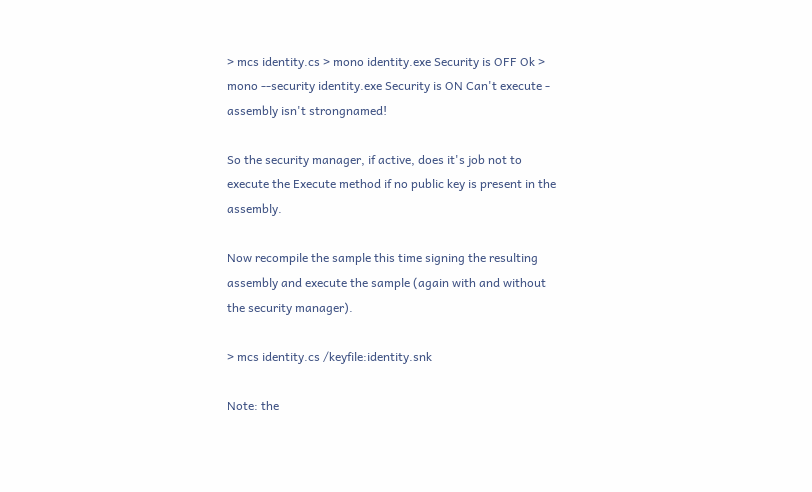> mcs identity.cs > mono identity.exe Security is OFF Ok > mono --security identity.exe Security is ON Can't execute - assembly isn't strongnamed!

So the security manager, if active, does it's job not to execute the Execute method if no public key is present in the assembly.

Now recompile the sample this time signing the resulting assembly and execute the sample (again with and without the security manager).

> mcs identity.cs /keyfile:identity.snk

Note: the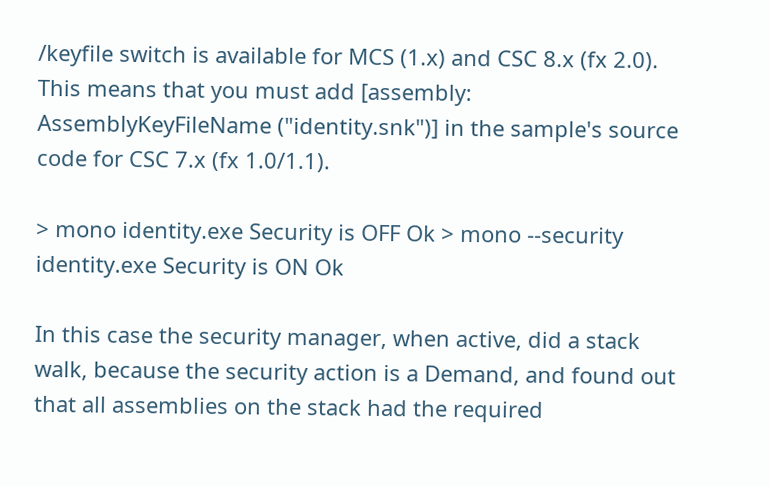/keyfile switch is available for MCS (1.x) and CSC 8.x (fx 2.0). This means that you must add [assembly: AssemblyKeyFileName ("identity.snk")] in the sample's source code for CSC 7.x (fx 1.0/1.1).

> mono identity.exe Security is OFF Ok > mono --security identity.exe Security is ON Ok

In this case the security manager, when active, did a stack walk, because the security action is a Demand, and found out that all assemblies on the stack had the required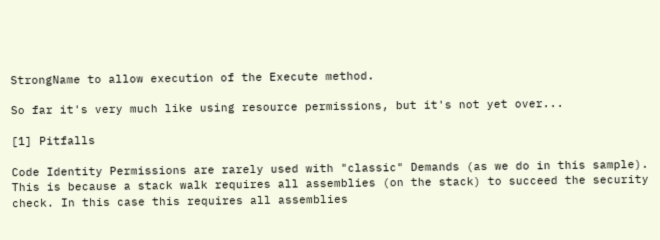StrongName to allow execution of the Execute method.

So far it's very much like using resource permissions, but it's not yet over...

[1] Pitfalls

Code Identity Permissions are rarely used with "classic" Demands (as we do in this sample). This is because a stack walk requires all assemblies (on the stack) to succeed the security check. In this case this requires all assemblies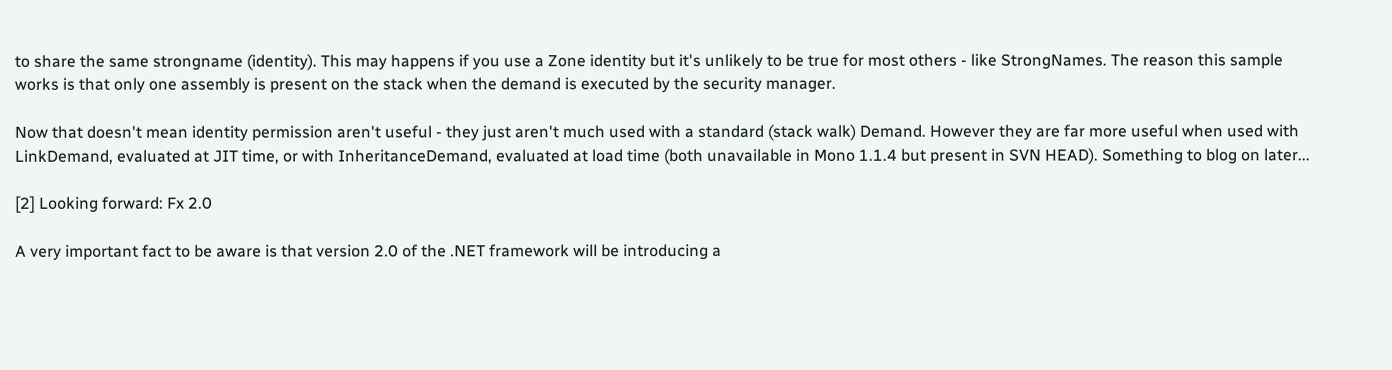to share the same strongname (identity). This may happens if you use a Zone identity but it's unlikely to be true for most others - like StrongNames. The reason this sample works is that only one assembly is present on the stack when the demand is executed by the security manager.

Now that doesn't mean identity permission aren't useful - they just aren't much used with a standard (stack walk) Demand. However they are far more useful when used with LinkDemand, evaluated at JIT time, or with InheritanceDemand, evaluated at load time (both unavailable in Mono 1.1.4 but present in SVN HEAD). Something to blog on later...

[2] Looking forward: Fx 2.0

A very important fact to be aware is that version 2.0 of the .NET framework will be introducing a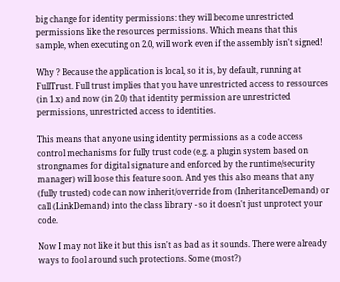big change for identity permissions: they will become unrestricted permissions like the resources permissions. Which means that this sample, when executing on 2.0, will work even if the assembly isn't signed!

Why ? Because the application is local, so it is, by default, running at FullTrust. Full trust implies that you have unrestricted access to ressources (in 1.x) and now (in 2.0) that identity permission are unrestricted permissions, unrestricted access to identities.

This means that anyone using identity permissions as a code access control mechanisms for fully trust code (e.g. a plugin system based on strongnames for digital signature and enforced by the runtime/security manager) will loose this feature soon. And yes this also means that any (fully trusted) code can now inherit/override from (InheritanceDemand) or call (LinkDemand) into the class library - so it doesn't just unprotect your code.

Now I may not like it but this isn't as bad as it sounds. There were already ways to fool around such protections. Some (most?)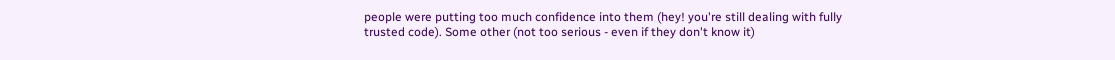people were putting too much confidence into them (hey! you're still dealing with fully trusted code). Some other (not too serious - even if they don't know it)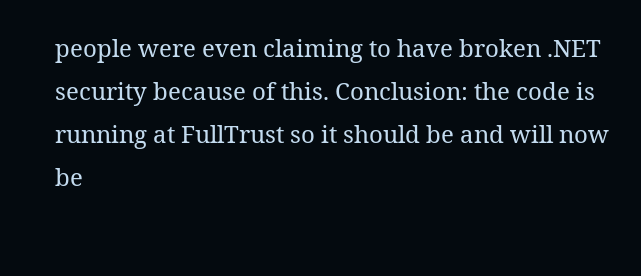people were even claiming to have broken .NET security because of this. Conclusion: the code is running at FullTrust so it should be and will now be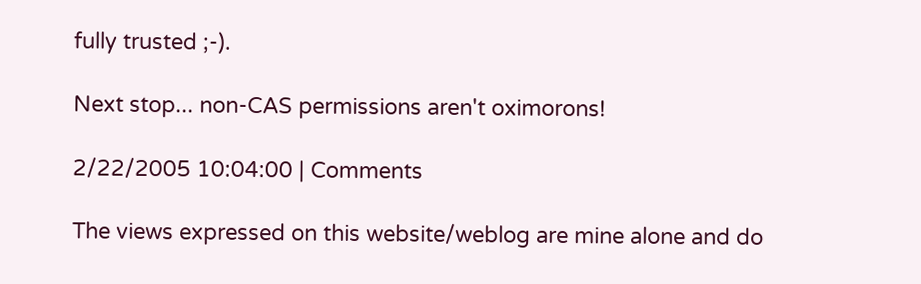fully trusted ;-).

Next stop... non-CAS permissions aren't oximorons!

2/22/2005 10:04:00 | Comments

The views expressed on this website/weblog are mine alone and do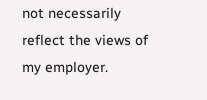not necessarily reflect the views of my employer.